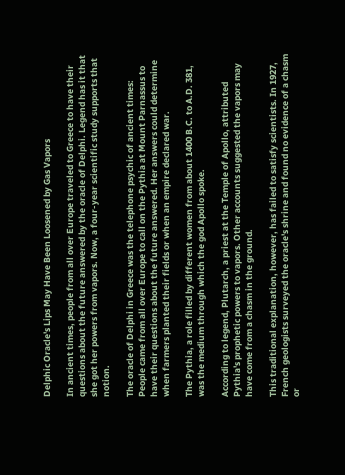Delphic Oracle's Lips May Have Been Loosened by Gas Vapors

In ancient times, people from all over Europe traveled to Greece to have their questions about the future answered by the oracle of Delphi. Legend has it that she got her powers from vapors. Now, a four-year scientific study supports that notion.

The oracle of Delphi in Greece was the telephone psychic of ancient times: People came from all over Europe to call on the Pythia at Mount Parnassus to have their questions about the future answered. Her answers could determine when farmers planted their fields or when an empire declared war.

The Pythia, a role filled by different women from about 1400 B.C. to A.D. 381, was the medium through which the god Apollo spoke.

According to legend, Plutarch, a priest at the Temple of Apollo, attributed Pythia's prophetic powers to vapors. Other accounts suggested the vapors may have come from a chasm in the ground.

This traditional explanation, however, has failed to satisfy scientists. In 1927, French geologists surveyed the oracle's shrine and found no evidence of a chasm or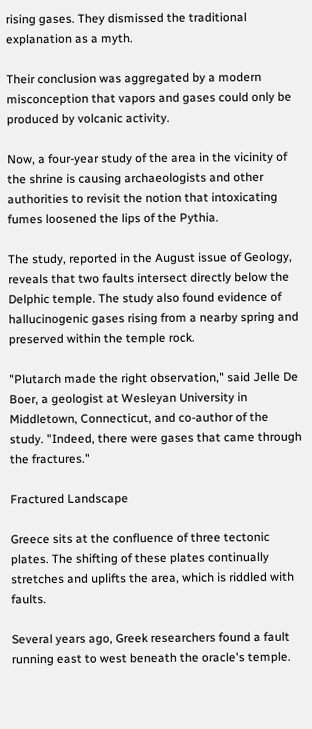rising gases. They dismissed the traditional explanation as a myth.

Their conclusion was aggregated by a modern misconception that vapors and gases could only be produced by volcanic activity.

Now, a four-year study of the area in the vicinity of the shrine is causing archaeologists and other authorities to revisit the notion that intoxicating fumes loosened the lips of the Pythia.

The study, reported in the August issue of Geology, reveals that two faults intersect directly below the Delphic temple. The study also found evidence of hallucinogenic gases rising from a nearby spring and preserved within the temple rock.

"Plutarch made the right observation," said Jelle De Boer, a geologist at Wesleyan University in Middletown, Connecticut, and co-author of the study. "Indeed, there were gases that came through the fractures."

Fractured Landscape

Greece sits at the confluence of three tectonic plates. The shifting of these plates continually stretches and uplifts the area, which is riddled with faults.

Several years ago, Greek researchers found a fault running east to west beneath the oracle's temple.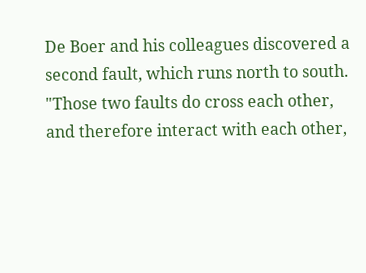De Boer and his colleagues discovered a second fault, which runs north to south. "Those two faults do cross each other, and therefore interact with each other,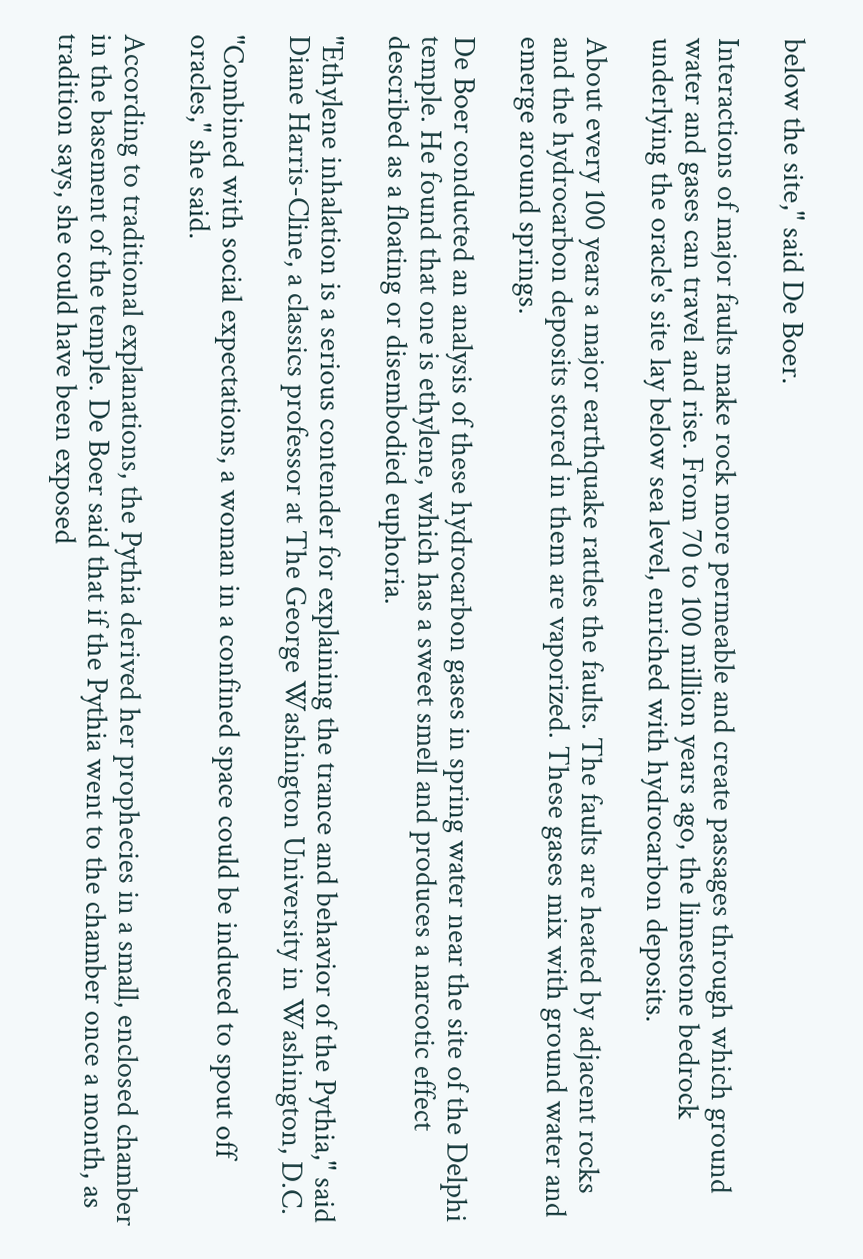below the site," said De Boer.

Interactions of major faults make rock more permeable and create passages through which ground water and gases can travel and rise. From 70 to 100 million years ago, the limestone bedrock underlying the oracle's site lay below sea level, enriched with hydrocarbon deposits.

About every 100 years a major earthquake rattles the faults. The faults are heated by adjacent rocks and the hydrocarbon deposits stored in them are vaporized. These gases mix with ground water and emerge around springs.

De Boer conducted an analysis of these hydrocarbon gases in spring water near the site of the Delphi temple. He found that one is ethylene, which has a sweet smell and produces a narcotic effect described as a floating or disembodied euphoria.

"Ethylene inhalation is a serious contender for explaining the trance and behavior of the Pythia," said Diane Harris-Cline, a classics professor at The George Washington University in Washington, D.C.

"Combined with social expectations, a woman in a confined space could be induced to spout off oracles," she said.

According to traditional explanations, the Pythia derived her prophecies in a small, enclosed chamber in the basement of the temple. De Boer said that if the Pythia went to the chamber once a month, as tradition says, she could have been exposed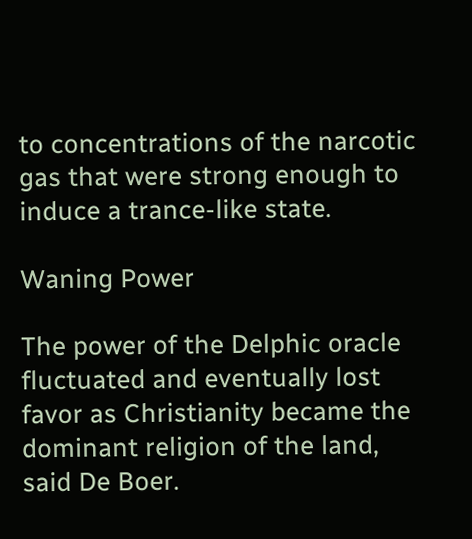to concentrations of the narcotic gas that were strong enough to induce a trance-like state.

Waning Power

The power of the Delphic oracle fluctuated and eventually lost favor as Christianity became the dominant religion of the land, said De Boer.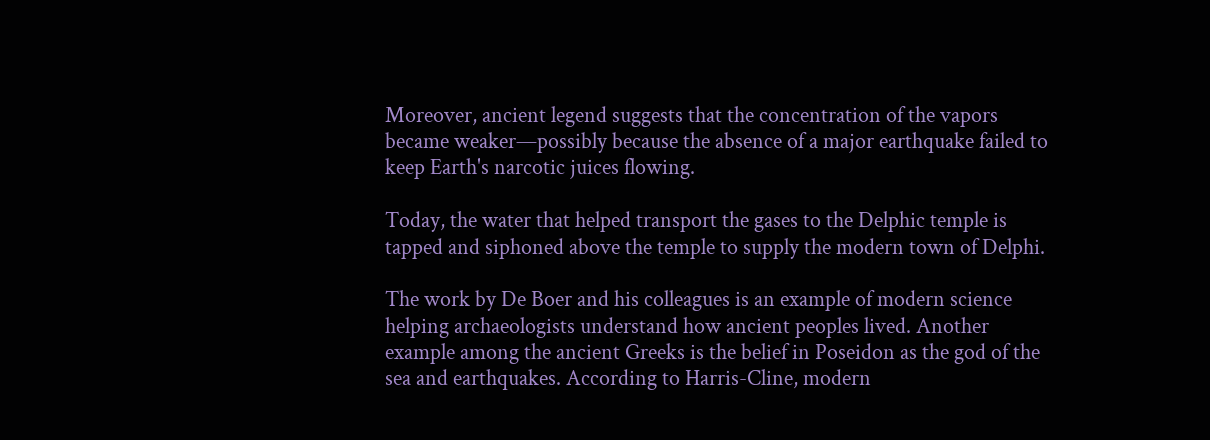Moreover, ancient legend suggests that the concentration of the vapors became weaker—possibly because the absence of a major earthquake failed to keep Earth's narcotic juices flowing.

Today, the water that helped transport the gases to the Delphic temple is tapped and siphoned above the temple to supply the modern town of Delphi.

The work by De Boer and his colleagues is an example of modern science helping archaeologists understand how ancient peoples lived. Another example among the ancient Greeks is the belief in Poseidon as the god of the sea and earthquakes. According to Harris-Cline, modern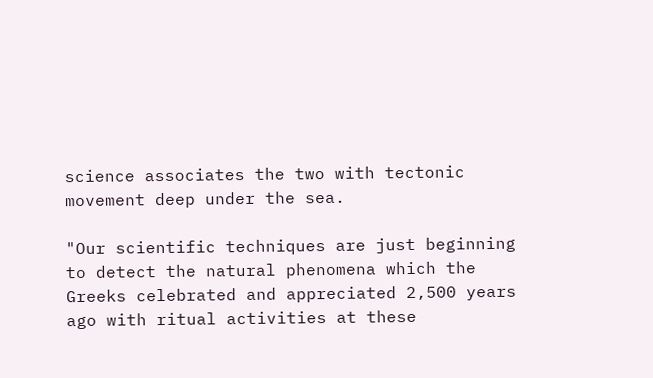science associates the two with tectonic movement deep under the sea.

"Our scientific techniques are just beginning to detect the natural phenomena which the Greeks celebrated and appreciated 2,500 years ago with ritual activities at these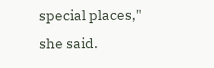special places," she said.